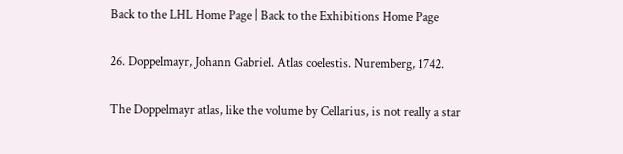Back to the LHL Home Page | Back to the Exhibitions Home Page

26. Doppelmayr, Johann Gabriel. Atlas coelestis. Nuremberg, 1742.

The Doppelmayr atlas, like the volume by Cellarius, is not really a star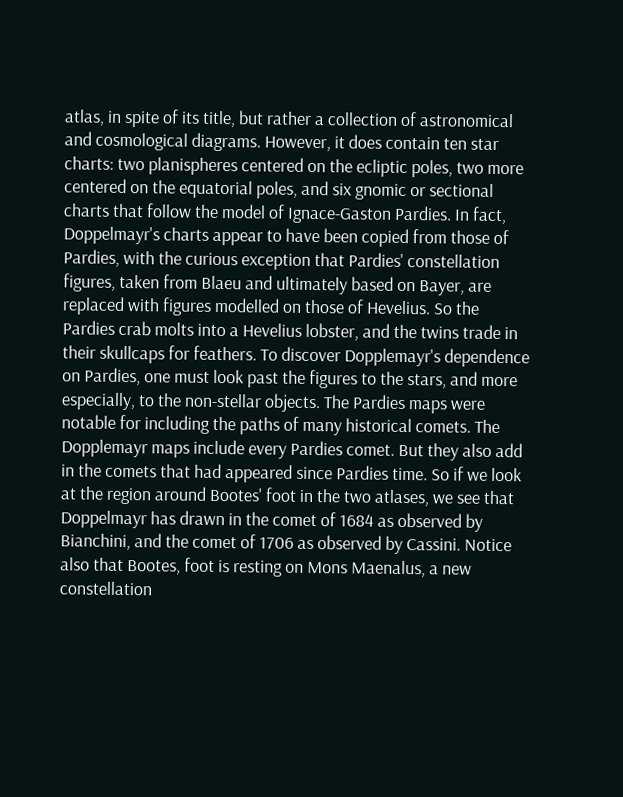atlas, in spite of its title, but rather a collection of astronomical and cosmological diagrams. However, it does contain ten star charts: two planispheres centered on the ecliptic poles, two more centered on the equatorial poles, and six gnomic or sectional charts that follow the model of Ignace-Gaston Pardies. In fact, Doppelmayr's charts appear to have been copied from those of Pardies, with the curious exception that Pardies' constellation figures, taken from Blaeu and ultimately based on Bayer, are replaced with figures modelled on those of Hevelius. So the Pardies crab molts into a Hevelius lobster, and the twins trade in their skullcaps for feathers. To discover Dopplemayr's dependence on Pardies, one must look past the figures to the stars, and more especially, to the non-stellar objects. The Pardies maps were notable for including the paths of many historical comets. The Dopplemayr maps include every Pardies comet. But they also add in the comets that had appeared since Pardies time. So if we look at the region around Bootes' foot in the two atlases, we see that Doppelmayr has drawn in the comet of 1684 as observed by Bianchini, and the comet of 1706 as observed by Cassini. Notice also that Bootes, foot is resting on Mons Maenalus, a new constellation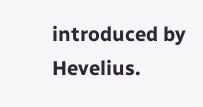introduced by Hevelius.